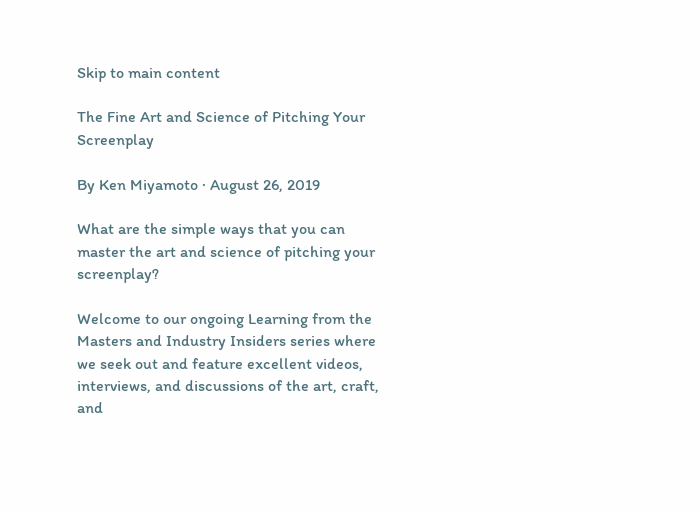Skip to main content

The Fine Art and Science of Pitching Your Screenplay

By Ken Miyamoto · August 26, 2019

What are the simple ways that you can master the art and science of pitching your screenplay?

Welcome to our ongoing Learning from the Masters and Industry Insiders series where we seek out and feature excellent videos, interviews, and discussions of the art, craft, and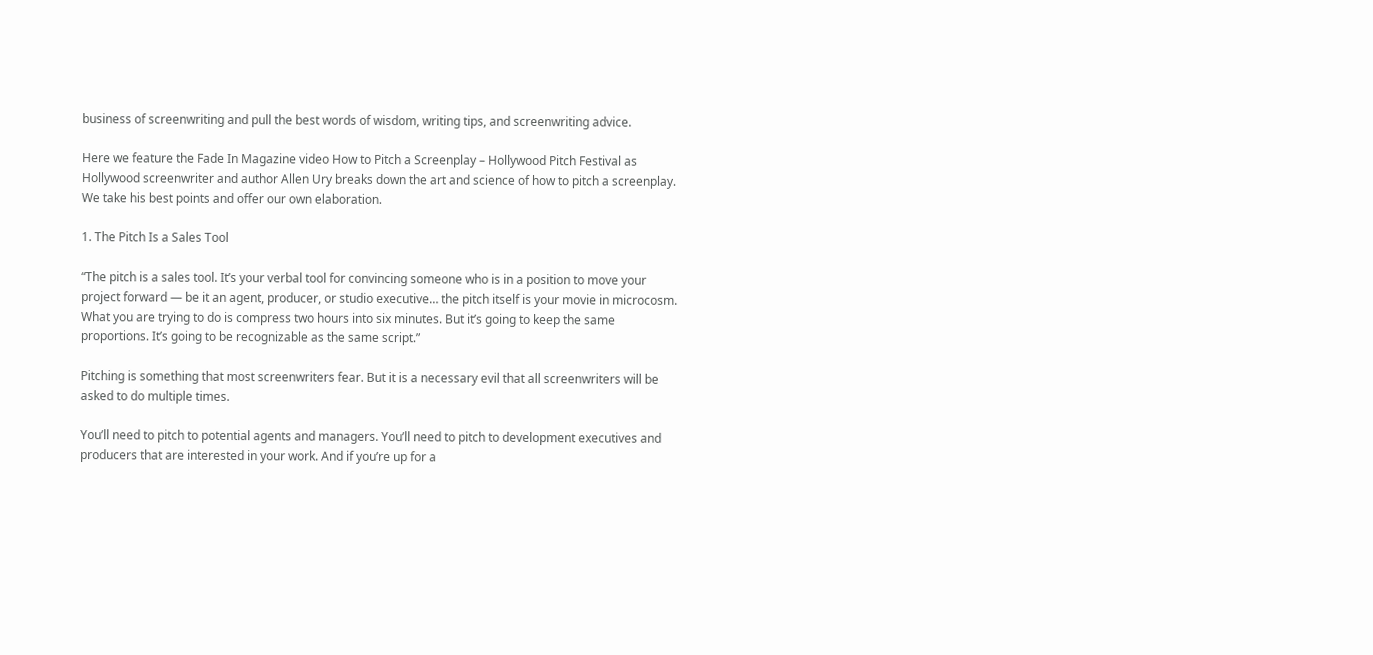business of screenwriting and pull the best words of wisdom, writing tips, and screenwriting advice.

Here we feature the Fade In Magazine video How to Pitch a Screenplay – Hollywood Pitch Festival as Hollywood screenwriter and author Allen Ury breaks down the art and science of how to pitch a screenplay. We take his best points and offer our own elaboration.

1. The Pitch Is a Sales Tool

“The pitch is a sales tool. It’s your verbal tool for convincing someone who is in a position to move your project forward — be it an agent, producer, or studio executive… the pitch itself is your movie in microcosm. What you are trying to do is compress two hours into six minutes. But it’s going to keep the same proportions. It’s going to be recognizable as the same script.”

Pitching is something that most screenwriters fear. But it is a necessary evil that all screenwriters will be asked to do multiple times.

You’ll need to pitch to potential agents and managers. You’ll need to pitch to development executives and producers that are interested in your work. And if you’re up for a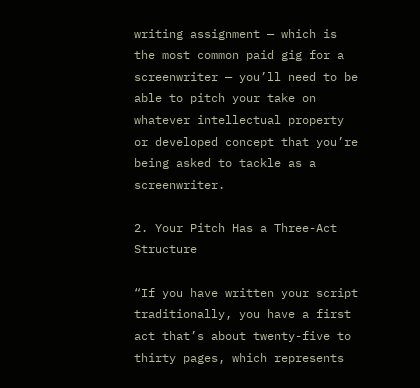writing assignment — which is the most common paid gig for a screenwriter — you’ll need to be able to pitch your take on whatever intellectual property or developed concept that you’re being asked to tackle as a screenwriter.

2. Your Pitch Has a Three-Act Structure

“If you have written your script traditionally, you have a first act that’s about twenty-five to thirty pages, which represents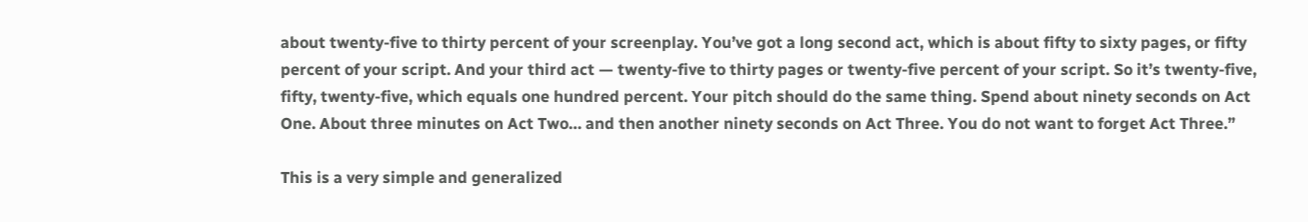about twenty-five to thirty percent of your screenplay. You’ve got a long second act, which is about fifty to sixty pages, or fifty percent of your script. And your third act — twenty-five to thirty pages or twenty-five percent of your script. So it’s twenty-five, fifty, twenty-five, which equals one hundred percent. Your pitch should do the same thing. Spend about ninety seconds on Act One. About three minutes on Act Two… and then another ninety seconds on Act Three. You do not want to forget Act Three.”

This is a very simple and generalized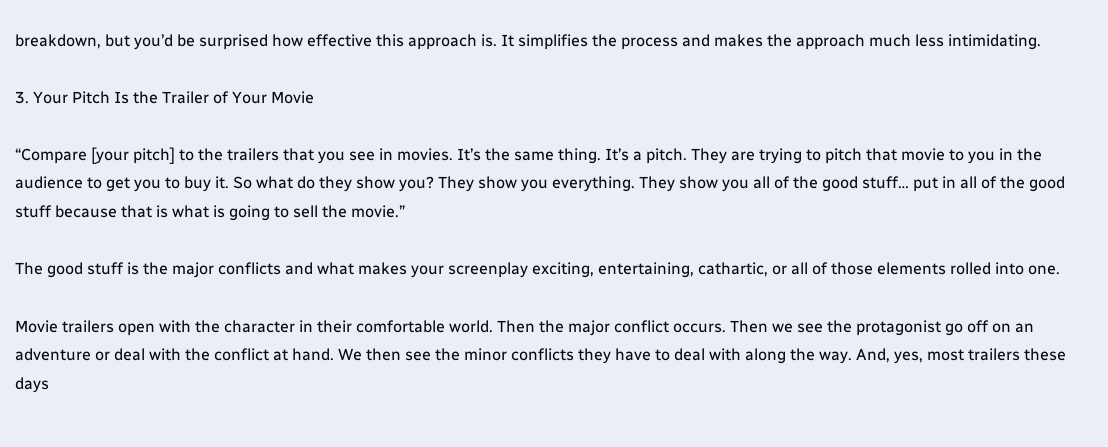breakdown, but you’d be surprised how effective this approach is. It simplifies the process and makes the approach much less intimidating.

3. Your Pitch Is the Trailer of Your Movie

“Compare [your pitch] to the trailers that you see in movies. It’s the same thing. It’s a pitch. They are trying to pitch that movie to you in the audience to get you to buy it. So what do they show you? They show you everything. They show you all of the good stuff… put in all of the good stuff because that is what is going to sell the movie.”

The good stuff is the major conflicts and what makes your screenplay exciting, entertaining, cathartic, or all of those elements rolled into one.

Movie trailers open with the character in their comfortable world. Then the major conflict occurs. Then we see the protagonist go off on an adventure or deal with the conflict at hand. We then see the minor conflicts they have to deal with along the way. And, yes, most trailers these days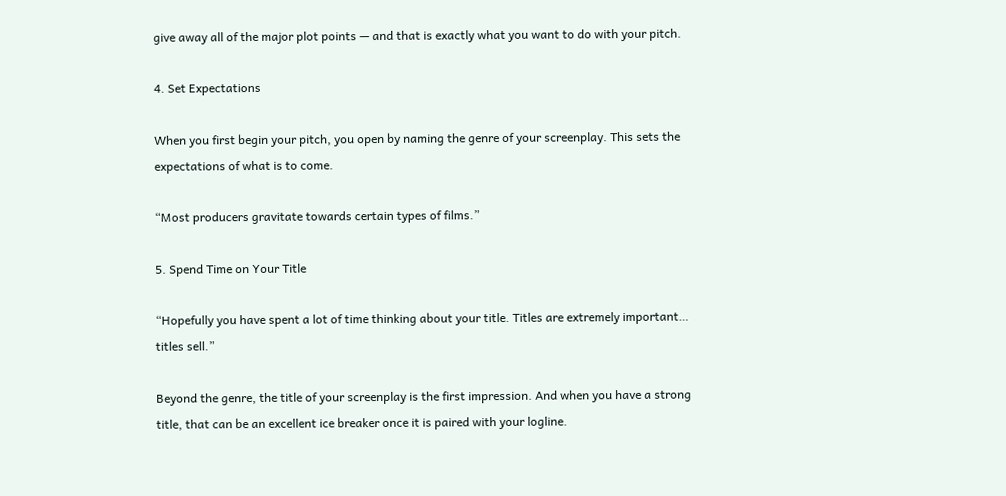give away all of the major plot points — and that is exactly what you want to do with your pitch.

4. Set Expectations

When you first begin your pitch, you open by naming the genre of your screenplay. This sets the expectations of what is to come.

“Most producers gravitate towards certain types of films.”

5. Spend Time on Your Title

“Hopefully you have spent a lot of time thinking about your title. Titles are extremely important… titles sell.”

Beyond the genre, the title of your screenplay is the first impression. And when you have a strong title, that can be an excellent ice breaker once it is paired with your logline.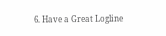6. Have a Great Logline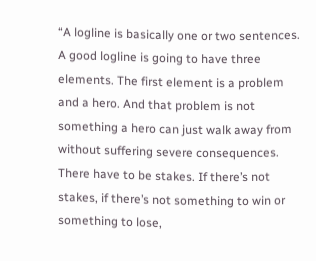“A logline is basically one or two sentences. A good logline is going to have three elements. The first element is a problem and a hero. And that problem is not something a hero can just walk away from without suffering severe consequences. There have to be stakes. If there’s not stakes, if there’s not something to win or something to lose,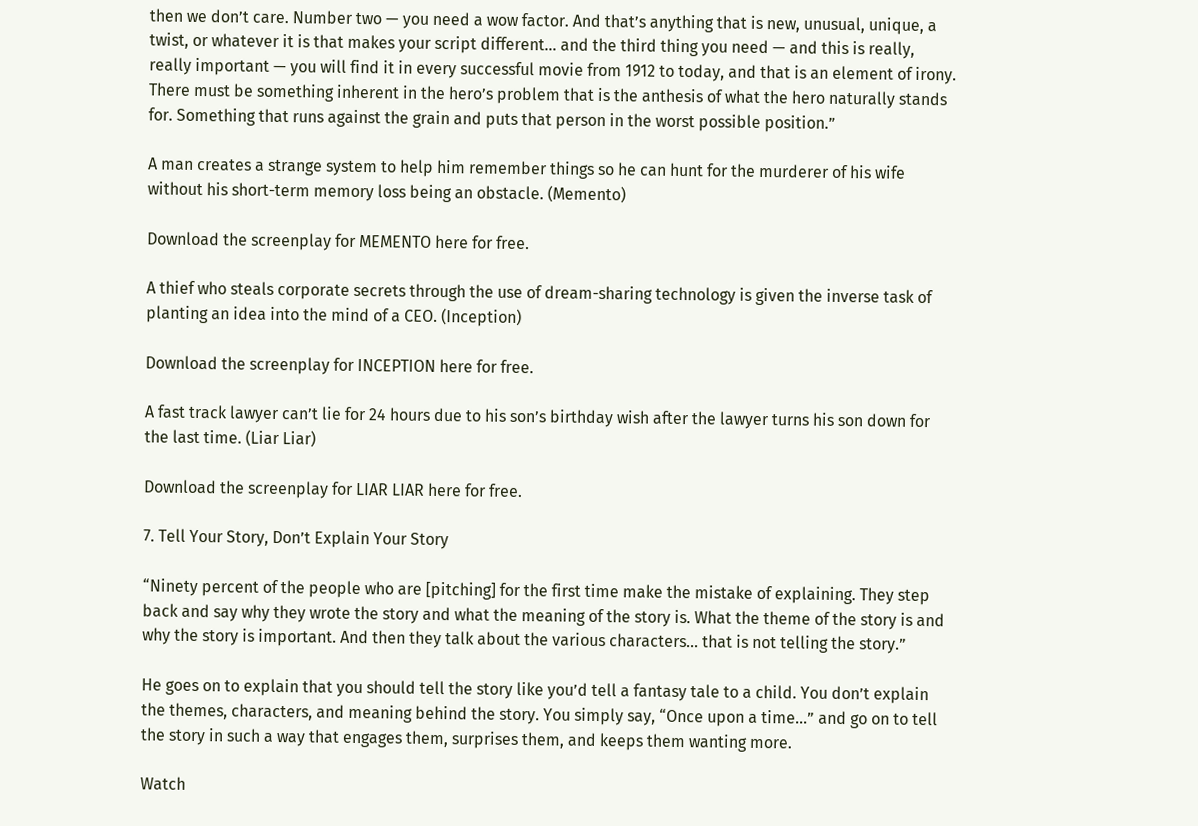then we don’t care. Number two — you need a wow factor. And that’s anything that is new, unusual, unique, a twist, or whatever it is that makes your script different… and the third thing you need — and this is really, really important — you will find it in every successful movie from 1912 to today, and that is an element of irony. There must be something inherent in the hero’s problem that is the anthesis of what the hero naturally stands for. Something that runs against the grain and puts that person in the worst possible position.”

A man creates a strange system to help him remember things so he can hunt for the murderer of his wife without his short-term memory loss being an obstacle. (Memento)

Download the screenplay for MEMENTO here for free.

A thief who steals corporate secrets through the use of dream-sharing technology is given the inverse task of planting an idea into the mind of a CEO. (Inception)

Download the screenplay for INCEPTION here for free.

A fast track lawyer can’t lie for 24 hours due to his son’s birthday wish after the lawyer turns his son down for the last time. (Liar Liar)

Download the screenplay for LIAR LIAR here for free.

7. Tell Your Story, Don’t Explain Your Story

“Ninety percent of the people who are [pitching] for the first time make the mistake of explaining. They step back and say why they wrote the story and what the meaning of the story is. What the theme of the story is and why the story is important. And then they talk about the various characters… that is not telling the story.”

He goes on to explain that you should tell the story like you’d tell a fantasy tale to a child. You don’t explain the themes, characters, and meaning behind the story. You simply say, “Once upon a time…” and go on to tell the story in such a way that engages them, surprises them, and keeps them wanting more.

Watch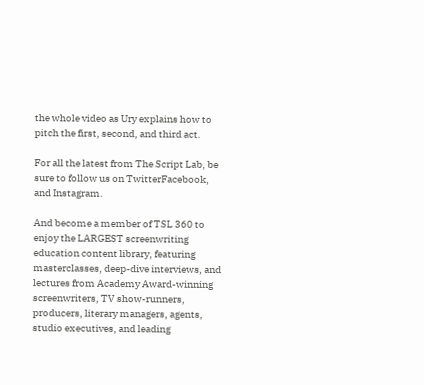the whole video as Ury explains how to pitch the first, second, and third act.

For all the latest from The Script Lab, be sure to follow us on TwitterFacebook, and Instagram.

And become a member of TSL 360 to enjoy the LARGEST screenwriting education content library, featuring masterclasses, deep-dive interviews, and lectures from Academy Award-winning screenwriters, TV show-runners, producers, literary managers, agents, studio executives, and leading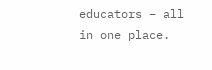educators – all in one place.